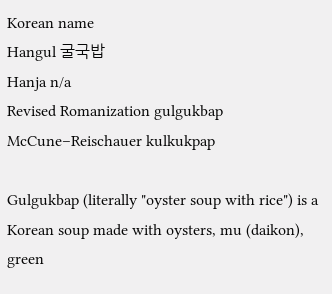Korean name
Hangul 굴국밥
Hanja n/a
Revised Romanization gulgukbap
McCune–Reischauer kulkukpap

Gulgukbap (literally "oyster soup with rice") is a Korean soup made with oysters, mu (daikon), green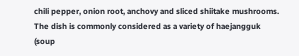chili pepper, onion root, anchovy and sliced shiitake mushrooms. The dish is commonly considered as a variety of haejangguk (soup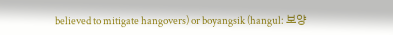believed to mitigate hangovers) or boyangsik (hangul: 보양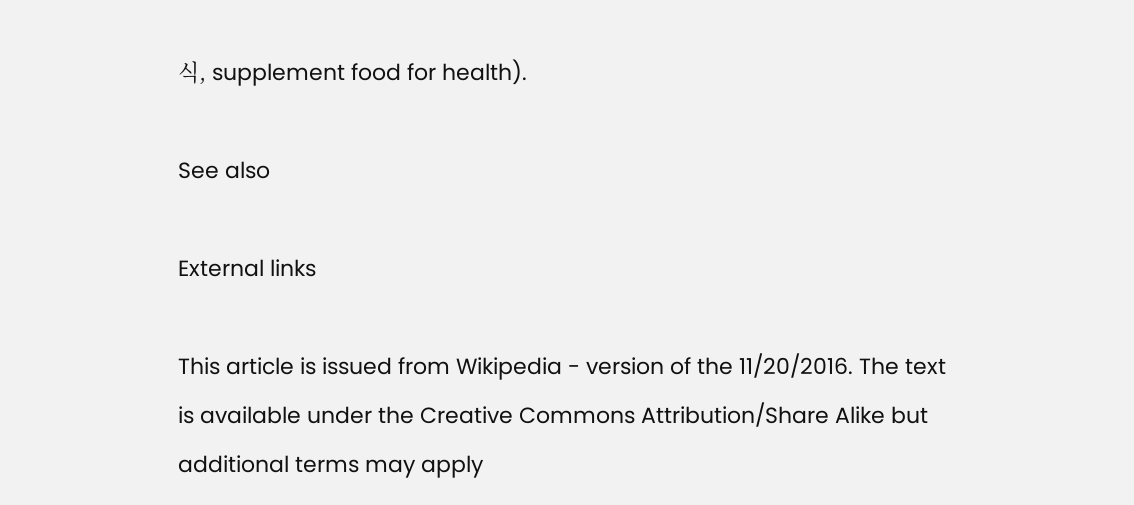식, supplement food for health).

See also

External links

This article is issued from Wikipedia - version of the 11/20/2016. The text is available under the Creative Commons Attribution/Share Alike but additional terms may apply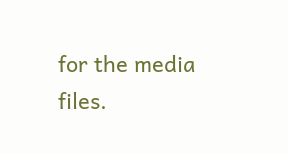for the media files.